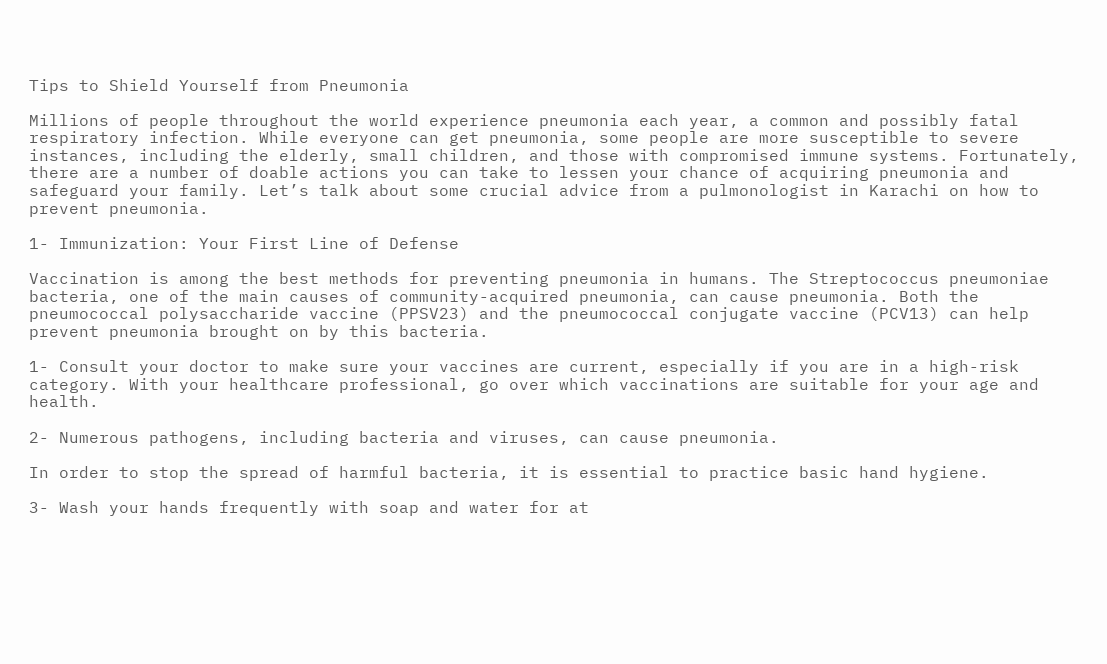Tips to Shield Yourself from Pneumonia

Millions of people throughout the world experience pneumonia each year, a common and possibly fatal respiratory infection. While everyone can get pneumonia, some people are more susceptible to severe instances, including the elderly, small children, and those with compromised immune systems. Fortunately, there are a number of doable actions you can take to lessen your chance of acquiring pneumonia and safeguard your family. Let’s talk about some crucial advice from a pulmonologist in Karachi on how to prevent pneumonia.

1- Immunization: Your First Line of Defense

Vaccination is among the best methods for preventing pneumonia in humans. The Streptococcus pneumoniae bacteria, one of the main causes of community-acquired pneumonia, can cause pneumonia. Both the pneumococcal polysaccharide vaccine (PPSV23) and the pneumococcal conjugate vaccine (PCV13) can help prevent pneumonia brought on by this bacteria.

1- Consult your doctor to make sure your vaccines are current, especially if you are in a high-risk category. With your healthcare professional, go over which vaccinations are suitable for your age and health.

2- Numerous pathogens, including bacteria and viruses, can cause pneumonia.

In order to stop the spread of harmful bacteria, it is essential to practice basic hand hygiene.

3- Wash your hands frequently with soap and water for at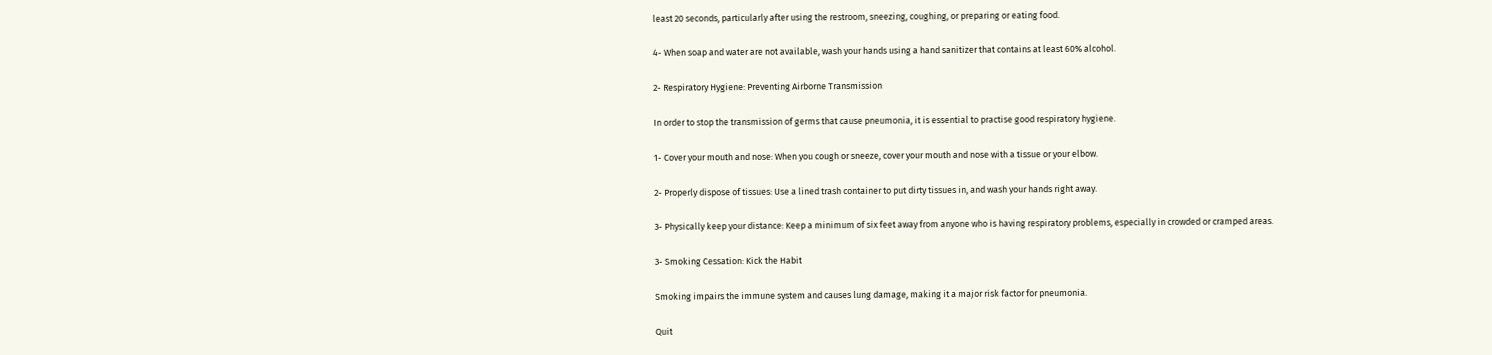least 20 seconds, particularly after using the restroom, sneezing, coughing, or preparing or eating food.

4- When soap and water are not available, wash your hands using a hand sanitizer that contains at least 60% alcohol.

2- Respiratory Hygiene: Preventing Airborne Transmission

In order to stop the transmission of germs that cause pneumonia, it is essential to practise good respiratory hygiene.

1- Cover your mouth and nose: When you cough or sneeze, cover your mouth and nose with a tissue or your elbow.

2- Properly dispose of tissues: Use a lined trash container to put dirty tissues in, and wash your hands right away.

3- Physically keep your distance: Keep a minimum of six feet away from anyone who is having respiratory problems, especially in crowded or cramped areas.

3- Smoking Cessation: Kick the Habit

Smoking impairs the immune system and causes lung damage, making it a major risk factor for pneumonia.

Quit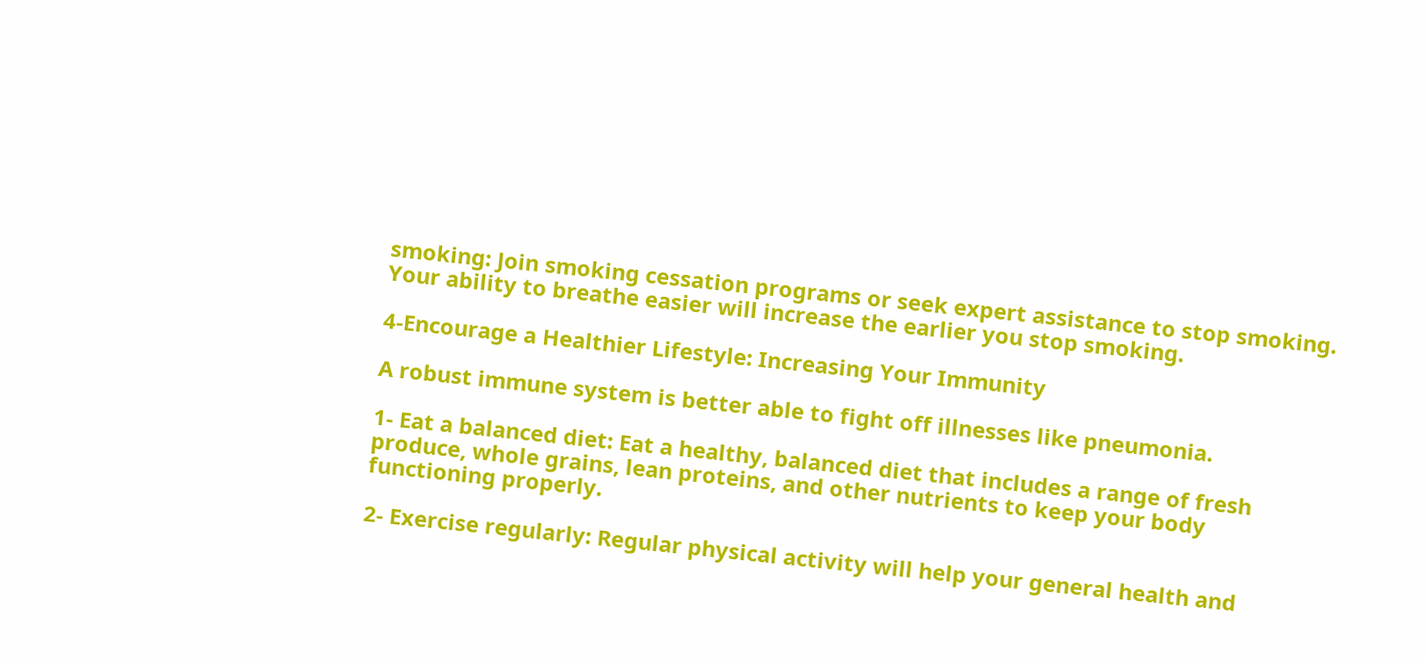smoking: Join smoking cessation programs or seek expert assistance to stop smoking. Your ability to breathe easier will increase the earlier you stop smoking.

4-Encourage a Healthier Lifestyle: Increasing Your Immunity

A robust immune system is better able to fight off illnesses like pneumonia.

1- Eat a balanced diet: Eat a healthy, balanced diet that includes a range of fresh produce, whole grains, lean proteins, and other nutrients to keep your body functioning properly.

2- Exercise regularly: Regular physical activity will help your general health and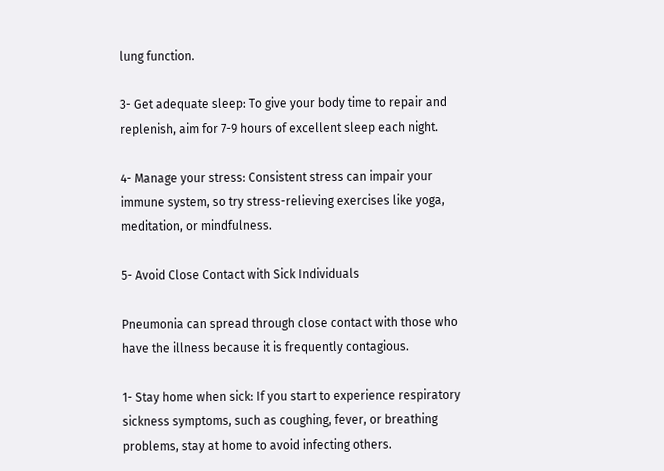lung function.

3- Get adequate sleep: To give your body time to repair and replenish, aim for 7-9 hours of excellent sleep each night.

4- Manage your stress: Consistent stress can impair your immune system, so try stress-relieving exercises like yoga, meditation, or mindfulness.

5- Avoid Close Contact with Sick Individuals

Pneumonia can spread through close contact with those who have the illness because it is frequently contagious.

1- Stay home when sick: If you start to experience respiratory sickness symptoms, such as coughing, fever, or breathing problems, stay at home to avoid infecting others.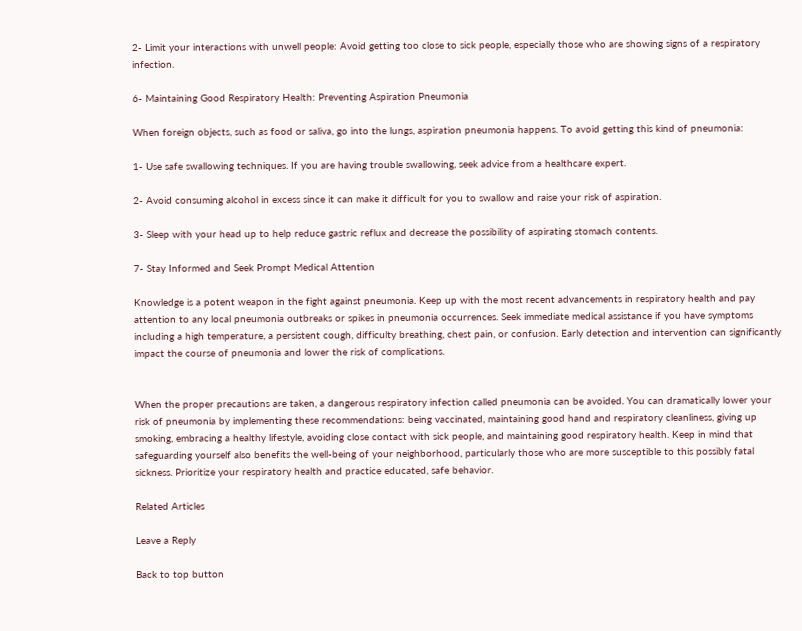2- Limit your interactions with unwell people: Avoid getting too close to sick people, especially those who are showing signs of a respiratory infection.

6- Maintaining Good Respiratory Health: Preventing Aspiration Pneumonia

When foreign objects, such as food or saliva, go into the lungs, aspiration pneumonia happens. To avoid getting this kind of pneumonia:

1- Use safe swallowing techniques. If you are having trouble swallowing, seek advice from a healthcare expert.

2- Avoid consuming alcohol in excess since it can make it difficult for you to swallow and raise your risk of aspiration.

3- Sleep with your head up to help reduce gastric reflux and decrease the possibility of aspirating stomach contents.

7- Stay Informed and Seek Prompt Medical Attention

Knowledge is a potent weapon in the fight against pneumonia. Keep up with the most recent advancements in respiratory health and pay attention to any local pneumonia outbreaks or spikes in pneumonia occurrences. Seek immediate medical assistance if you have symptoms including a high temperature, a persistent cough, difficulty breathing, chest pain, or confusion. Early detection and intervention can significantly impact the course of pneumonia and lower the risk of complications.


When the proper precautions are taken, a dangerous respiratory infection called pneumonia can be avoided. You can dramatically lower your risk of pneumonia by implementing these recommendations: being vaccinated, maintaining good hand and respiratory cleanliness, giving up smoking, embracing a healthy lifestyle, avoiding close contact with sick people, and maintaining good respiratory health. Keep in mind that safeguarding yourself also benefits the well-being of your neighborhood, particularly those who are more susceptible to this possibly fatal sickness. Prioritize your respiratory health and practice educated, safe behavior.

Related Articles

Leave a Reply

Back to top button